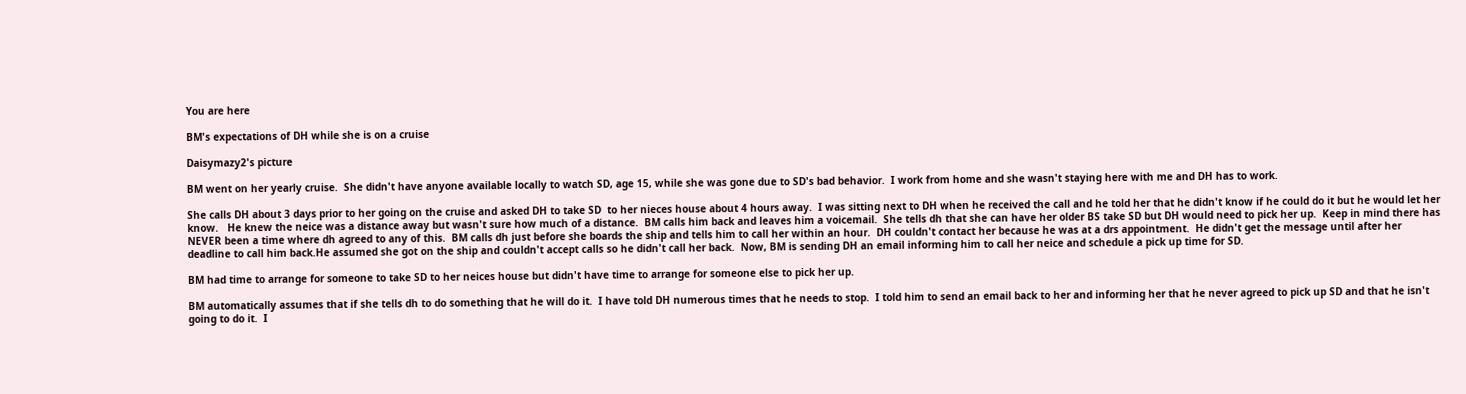You are here

BM's expectations of DH while she is on a cruise

Daisymazy2's picture

BM went on her yearly cruise.  She didn't have anyone available locally to watch SD, age 15, while she was gone due to SD's bad behavior.  I work from home and she wasn't staying here with me and DH has to work.

She calls DH about 3 days prior to her going on the cruise and asked DH to take SD  to her nieces house about 4 hours away.  I was sitting next to DH when he received the call and he told her that he didn't know if he could do it but he would let her know.   He knew the neice was a distance away but wasn't sure how much of a distance.  BM calls him back and leaves him a voicemail.  She tells dh that she can have her older BS take SD but DH would need to pick her up.  Keep in mind there has NEVER been a time where dh agreed to any of this.  BM calls dh just before she boards the ship and tells him to call her within an hour.  DH couldn't contact her because he was at a drs appointment.  He didn't get the message until after her deadline to call him back.He assumed she got on the ship and couldn't accept calls so he didn't call her back.  Now, BM is sending DH an email informing him to call her neice and schedule a pick up time for SD.

BM had time to arrange for someone to take SD to her neices house but didn't have time to arrange for someone else to pick her up.

BM automatically assumes that if she tells dh to do something that he will do it.  I have told DH numerous times that he needs to stop.  I told him to send an email back to her and informing her that he never agreed to pick up SD and that he isn't going to do it.  I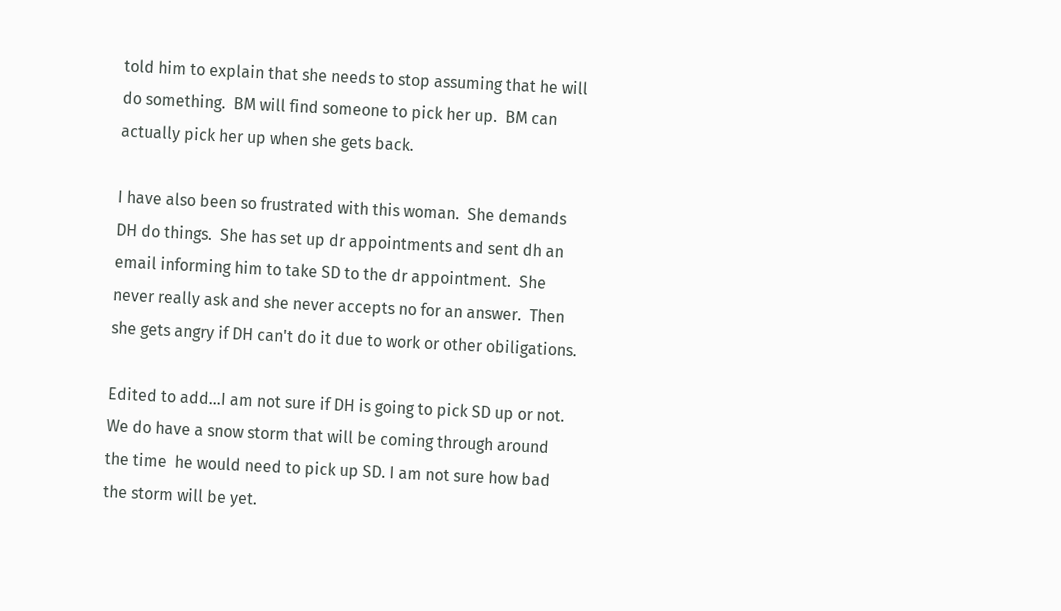told him to explain that she needs to stop assuming that he will do something.  BM will find someone to pick her up.  BM can actually pick her up when she gets back.

I have also been so frustrated with this woman.  She demands DH do things.  She has set up dr appointments and sent dh an email informing him to take SD to the dr appointment.  She never really ask and she never accepts no for an answer.  Then she gets angry if DH can't do it due to work or other obiligations.

Edited to add...I am not sure if DH is going to pick SD up or not.  We do have a snow storm that will be coming through around the time  he would need to pick up SD. I am not sure how bad the storm will be yet.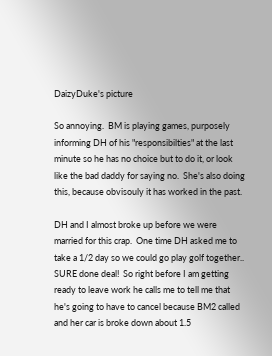DaizyDuke's picture

So annoying.  BM is playing games, purposely informing DH of his "responsibilties" at the last minute so he has no choice but to do it, or look like the bad daddy for saying no.  She's also doing this, because obvisouly it has worked in the past.

DH and I almost broke up before we were married for this crap.  One time DH asked me to take a 1/2 day so we could go play golf together.. SURE done deal!  So right before I am getting ready to leave work he calls me to tell me that he's going to have to cancel because BM2 called and her car is broke down about 1.5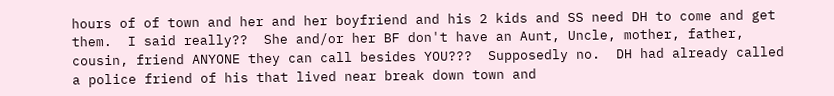hours of of town and her and her boyfriend and his 2 kids and SS need DH to come and get them.  I said really??  She and/or her BF don't have an Aunt, Uncle, mother, father, cousin, friend ANYONE they can call besides YOU???  Supposedly no.  DH had already called a police friend of his that lived near break down town and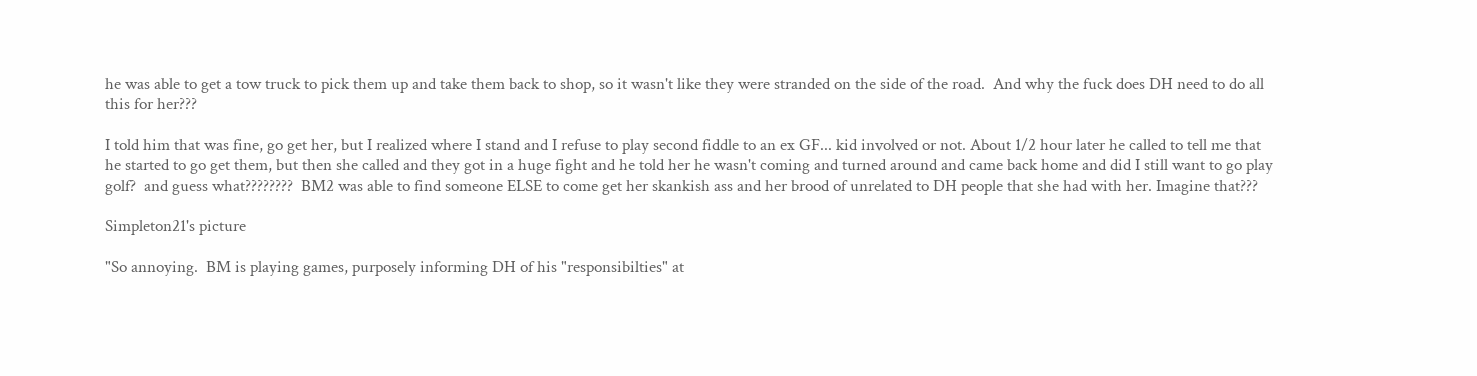he was able to get a tow truck to pick them up and take them back to shop, so it wasn't like they were stranded on the side of the road.  And why the fuck does DH need to do all this for her???

I told him that was fine, go get her, but I realized where I stand and I refuse to play second fiddle to an ex GF... kid involved or not. About 1/2 hour later he called to tell me that he started to go get them, but then she called and they got in a huge fight and he told her he wasn't coming and turned around and came back home and did I still want to go play golf?  and guess what????????  BM2 was able to find someone ELSE to come get her skankish ass and her brood of unrelated to DH people that she had with her. Imagine that???

Simpleton21's picture

"So annoying.  BM is playing games, purposely informing DH of his "responsibilties" at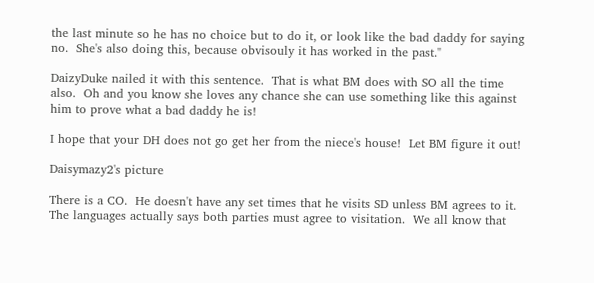the last minute so he has no choice but to do it, or look like the bad daddy for saying no.  She's also doing this, because obvisouly it has worked in the past."

DaizyDuke nailed it with this sentence.  That is what BM does with SO all the time also.  Oh and you know she loves any chance she can use something like this against him to prove what a bad daddy he is!

I hope that your DH does not go get her from the niece's house!  Let BM figure it out!

Daisymazy2's picture

There is a CO.  He doesn't have any set times that he visits SD unless BM agrees to it.  The languages actually says both parties must agree to visitation.  We all know that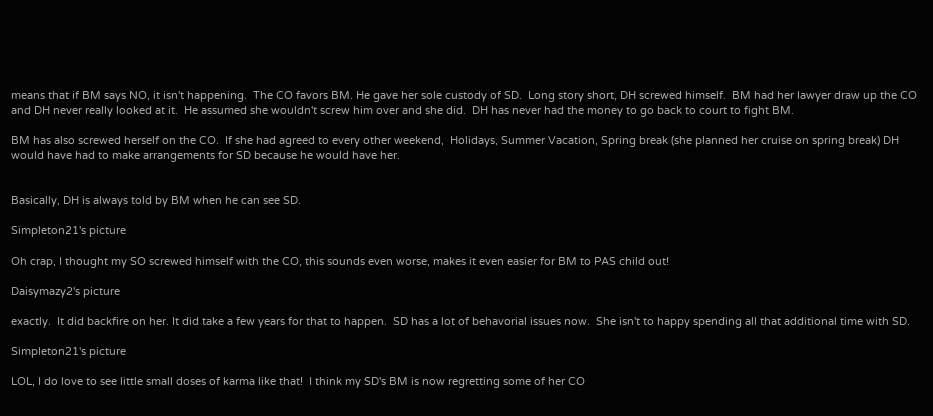means that if BM says NO, it isn't happening.  The CO favors BM. He gave her sole custody of SD.  Long story short, DH screwed himself.  BM had her lawyer draw up the CO and DH never really looked at it.  He assumed she wouldn't screw him over and she did.  DH has never had the money to go back to court to fight BM.

BM has also screwed herself on the CO.  If she had agreed to every other weekend,  Holidays, Summer Vacation, Spring break (she planned her cruise on spring break) DH would have had to make arrangements for SD because he would have her.


Basically, DH is always told by BM when he can see SD.

Simpleton21's picture

Oh crap, I thought my SO screwed himself with the CO, this sounds even worse, makes it even easier for BM to PAS child out!

Daisymazy2's picture

exactly.  It did backfire on her. It did take a few years for that to happen.  SD has a lot of behavorial issues now.  She isn't to happy spending all that additional time with SD.

Simpleton21's picture

LOL, I do love to see little small doses of karma like that!  I think my SD's BM is now regretting some of her CO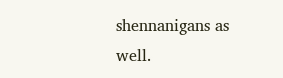shennanigans as well.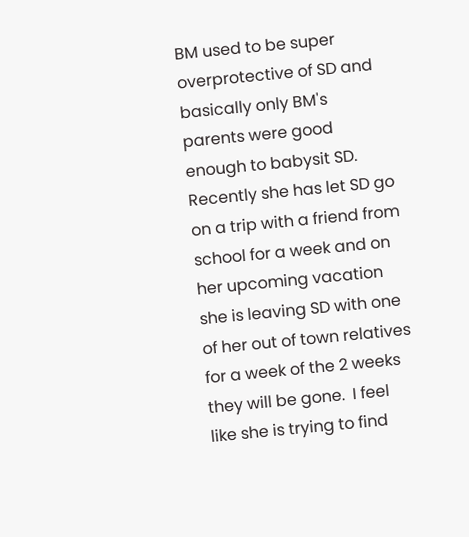BM used to be super overprotective of SD and basically only BM's parents were good enough to babysit SD.  Recently she has let SD go on a trip with a friend from school for a week and on her upcoming vacation she is leaving SD with one of her out of town relatives for a week of the 2 weeks they will be gone.  I feel like she is trying to find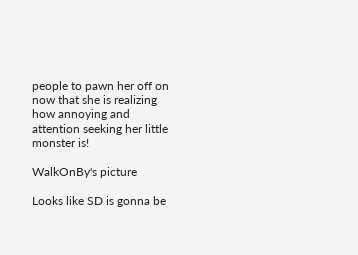people to pawn her off on now that she is realizing how annoying and attention seeking her little monster is!

WalkOnBy's picture

Looks like SD is gonna be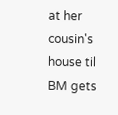at her cousin's house til BM gets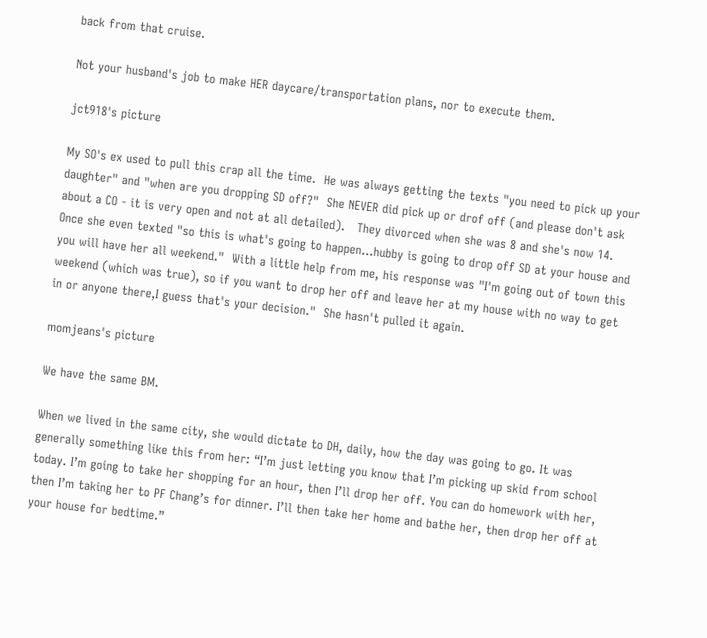back from that cruise.

Not your husband's job to make HER daycare/transportation plans, nor to execute them.

jct918's picture

My SO's ex used to pull this crap all the time.  He was always getting the texts "you need to pick up your daughter" and "when are you dropping SD off?"  She NEVER did pick up or drof off (and please don't ask about a CO - it is very open and not at all detailed).   They divorced when she was 8 and she's now 14. Once she even texted "so this is what's going to happen...hubby is going to drop off SD at your house and you will have her all weekend."  With a little help from me, his response was "I'm going out of town this weekend (which was true), so if you want to drop her off and leave her at my house with no way to get in or anyone there,I guess that's your decision."  She hasn't pulled it again.

momjeans's picture

We have the same BM.

When we lived in the same city, she would dictate to DH, daily, how the day was going to go. It was generally something like this from her: “I’m just letting you know that I’m picking up skid from school today. I’m going to take her shopping for an hour, then I’ll drop her off. You can do homework with her, then I’m taking her to PF Chang’s for dinner. I’ll then take her home and bathe her, then drop her off at your house for bedtime.”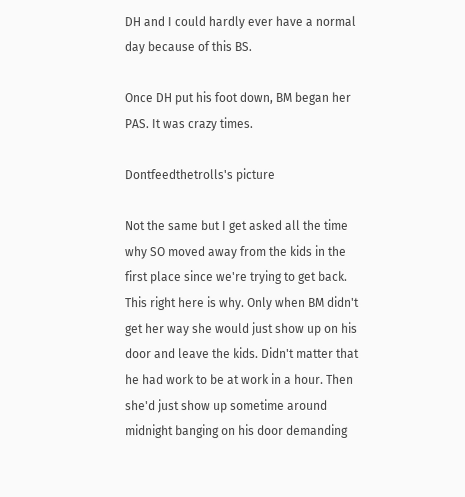DH and I could hardly ever have a normal day because of this BS.

Once DH put his foot down, BM began her PAS. It was crazy times.

Dontfeedthetrolls's picture

Not the same but I get asked all the time why SO moved away from the kids in the first place since we're trying to get back. This right here is why. Only when BM didn't get her way she would just show up on his door and leave the kids. Didn't matter that he had work to be at work in a hour. Then she'd just show up sometime around midnight banging on his door demanding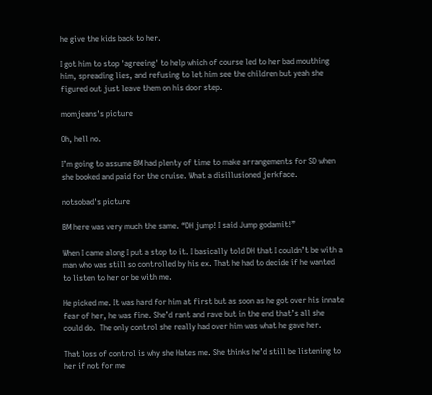he give the kids back to her.

I got him to stop 'agreeing' to help which of course led to her bad mouthing him, spreading lies, and refusing to let him see the children but yeah she figured out just leave them on his door step.

momjeans's picture

Oh, hell no.

I’m going to assume BM had plenty of time to make arrangements for SD when she booked and paid for the cruise. What a disillusioned jerkface.

notsobad's picture

BM here was very much the same. “DH jump! I said Jump godamit!”

When I came along I put a stop to it. I basically told DH that I couldn’t be with a man who was still so controlled by his ex. That he had to decide if he wanted to listen to her or be with me.

He picked me. It was hard for him at first but as soon as he got over his innate fear of her, he was fine. She’d rant and rave but in the end that’s all she could do.  The only control she really had over him was what he gave her.

That loss of control is why she Hates me. She thinks he’d still be listening to her if not for me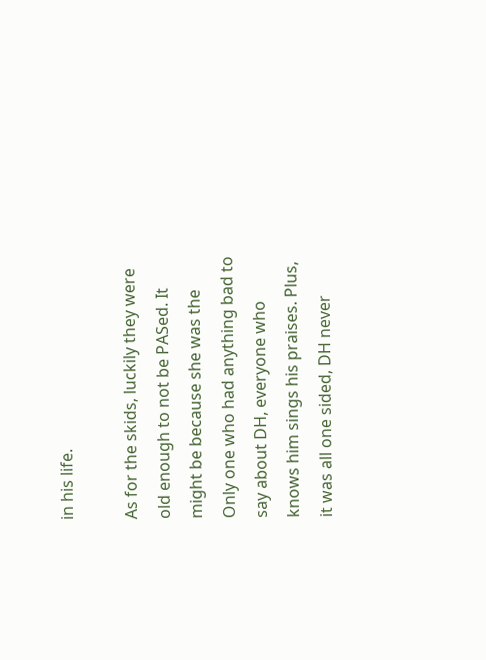in his life.

As for the skids, luckily they were old enough to not be PASed. It might be because she was the Only one who had anything bad to say about DH, everyone who knows him sings his praises. Plus, it was all one sided, DH never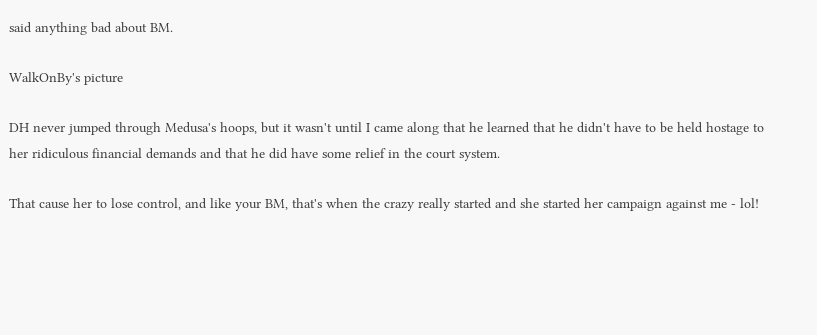said anything bad about BM.

WalkOnBy's picture

DH never jumped through Medusa's hoops, but it wasn't until I came along that he learned that he didn't have to be held hostage to her ridiculous financial demands and that he did have some relief in the court system.

That cause her to lose control, and like your BM, that's when the crazy really started and she started her campaign against me - lol!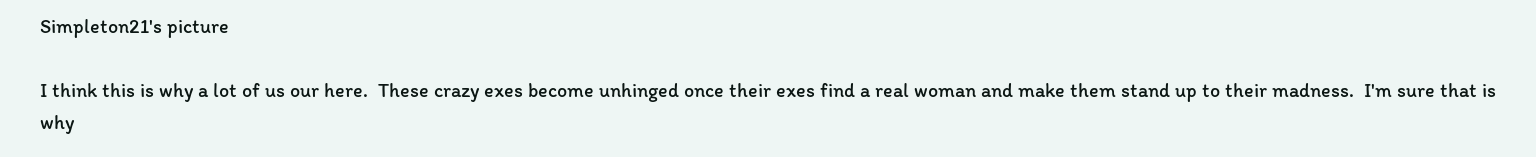Simpleton21's picture

I think this is why a lot of us our here.  These crazy exes become unhinged once their exes find a real woman and make them stand up to their madness.  I'm sure that is why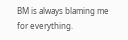BM is always blaming me for everything.